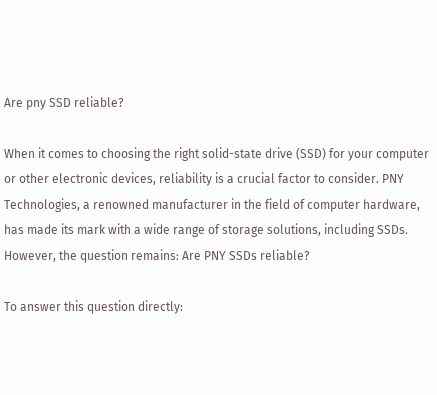Are pny SSD reliable?

When it comes to choosing the right solid-state drive (SSD) for your computer or other electronic devices, reliability is a crucial factor to consider. PNY Technologies, a renowned manufacturer in the field of computer hardware, has made its mark with a wide range of storage solutions, including SSDs. However, the question remains: Are PNY SSDs reliable?

To answer this question directly: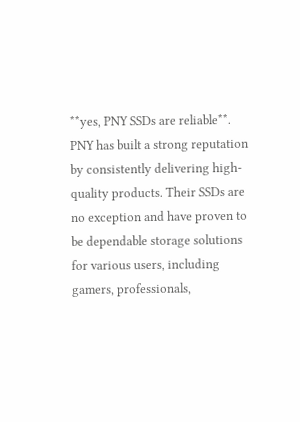**yes, PNY SSDs are reliable**. PNY has built a strong reputation by consistently delivering high-quality products. Their SSDs are no exception and have proven to be dependable storage solutions for various users, including gamers, professionals,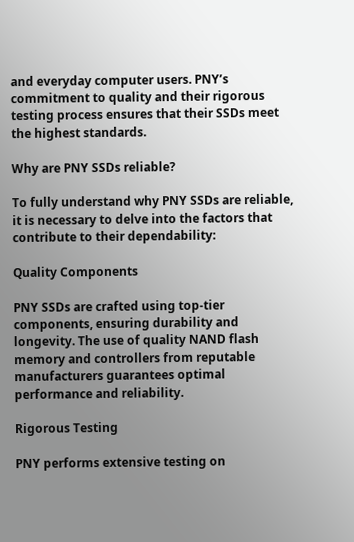and everyday computer users. PNY’s commitment to quality and their rigorous testing process ensures that their SSDs meet the highest standards.

Why are PNY SSDs reliable?

To fully understand why PNY SSDs are reliable, it is necessary to delve into the factors that contribute to their dependability:

Quality Components

PNY SSDs are crafted using top-tier components, ensuring durability and longevity. The use of quality NAND flash memory and controllers from reputable manufacturers guarantees optimal performance and reliability.

Rigorous Testing

PNY performs extensive testing on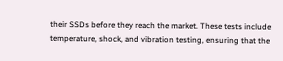their SSDs before they reach the market. These tests include temperature, shock, and vibration testing, ensuring that the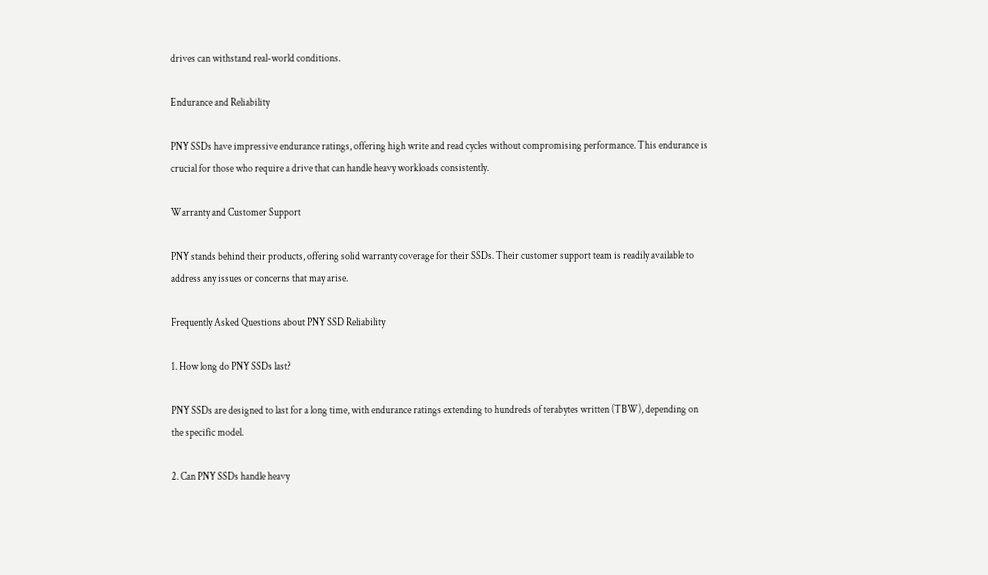drives can withstand real-world conditions.

Endurance and Reliability

PNY SSDs have impressive endurance ratings, offering high write and read cycles without compromising performance. This endurance is crucial for those who require a drive that can handle heavy workloads consistently.

Warranty and Customer Support

PNY stands behind their products, offering solid warranty coverage for their SSDs. Their customer support team is readily available to address any issues or concerns that may arise.

Frequently Asked Questions about PNY SSD Reliability

1. How long do PNY SSDs last?

PNY SSDs are designed to last for a long time, with endurance ratings extending to hundreds of terabytes written (TBW), depending on the specific model.

2. Can PNY SSDs handle heavy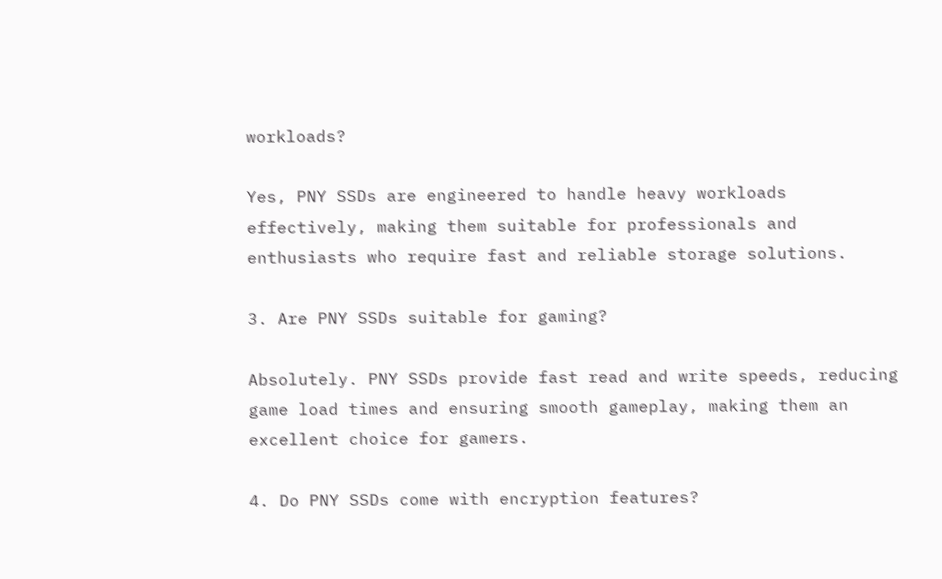workloads?

Yes, PNY SSDs are engineered to handle heavy workloads effectively, making them suitable for professionals and enthusiasts who require fast and reliable storage solutions.

3. Are PNY SSDs suitable for gaming?

Absolutely. PNY SSDs provide fast read and write speeds, reducing game load times and ensuring smooth gameplay, making them an excellent choice for gamers.

4. Do PNY SSDs come with encryption features?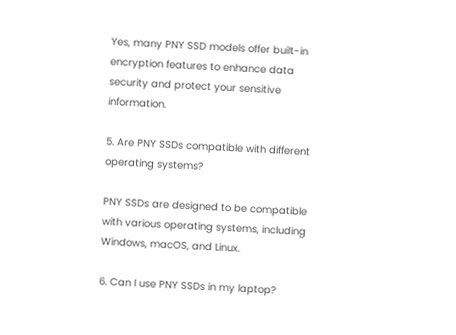Yes, many PNY SSD models offer built-in encryption features to enhance data security and protect your sensitive information.

5. Are PNY SSDs compatible with different operating systems?

PNY SSDs are designed to be compatible with various operating systems, including Windows, macOS, and Linux.

6. Can I use PNY SSDs in my laptop?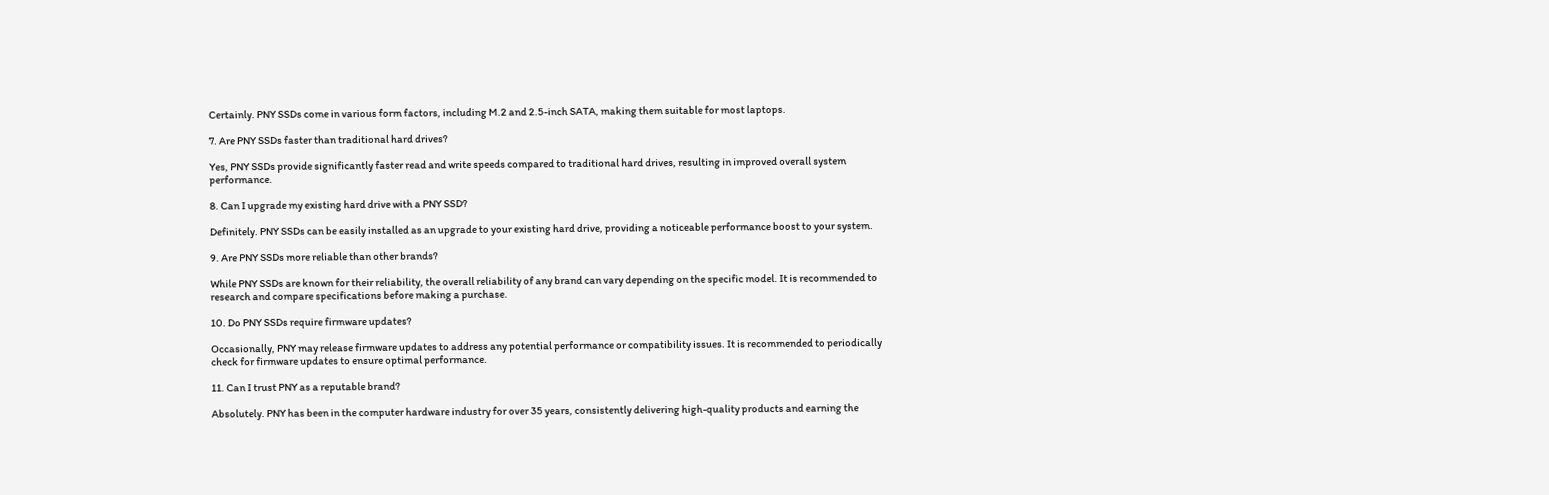Certainly. PNY SSDs come in various form factors, including M.2 and 2.5-inch SATA, making them suitable for most laptops.

7. Are PNY SSDs faster than traditional hard drives?

Yes, PNY SSDs provide significantly faster read and write speeds compared to traditional hard drives, resulting in improved overall system performance.

8. Can I upgrade my existing hard drive with a PNY SSD?

Definitely. PNY SSDs can be easily installed as an upgrade to your existing hard drive, providing a noticeable performance boost to your system.

9. Are PNY SSDs more reliable than other brands?

While PNY SSDs are known for their reliability, the overall reliability of any brand can vary depending on the specific model. It is recommended to research and compare specifications before making a purchase.

10. Do PNY SSDs require firmware updates?

Occasionally, PNY may release firmware updates to address any potential performance or compatibility issues. It is recommended to periodically check for firmware updates to ensure optimal performance.

11. Can I trust PNY as a reputable brand?

Absolutely. PNY has been in the computer hardware industry for over 35 years, consistently delivering high-quality products and earning the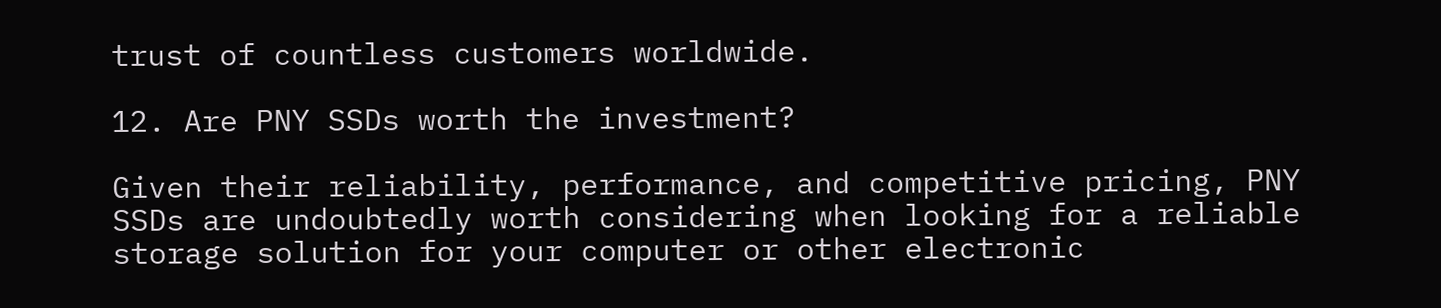trust of countless customers worldwide.

12. Are PNY SSDs worth the investment?

Given their reliability, performance, and competitive pricing, PNY SSDs are undoubtedly worth considering when looking for a reliable storage solution for your computer or other electronic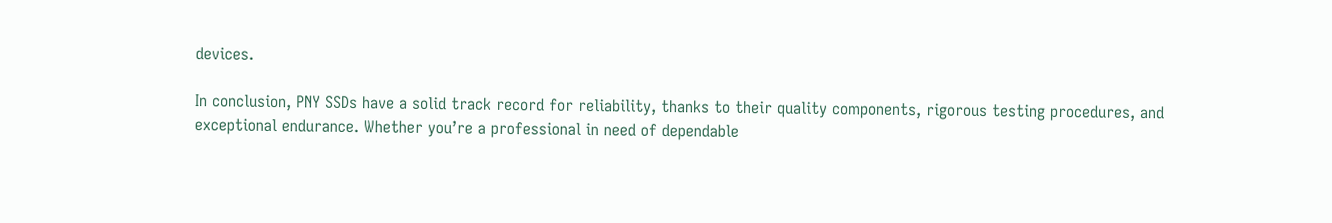devices.

In conclusion, PNY SSDs have a solid track record for reliability, thanks to their quality components, rigorous testing procedures, and exceptional endurance. Whether you’re a professional in need of dependable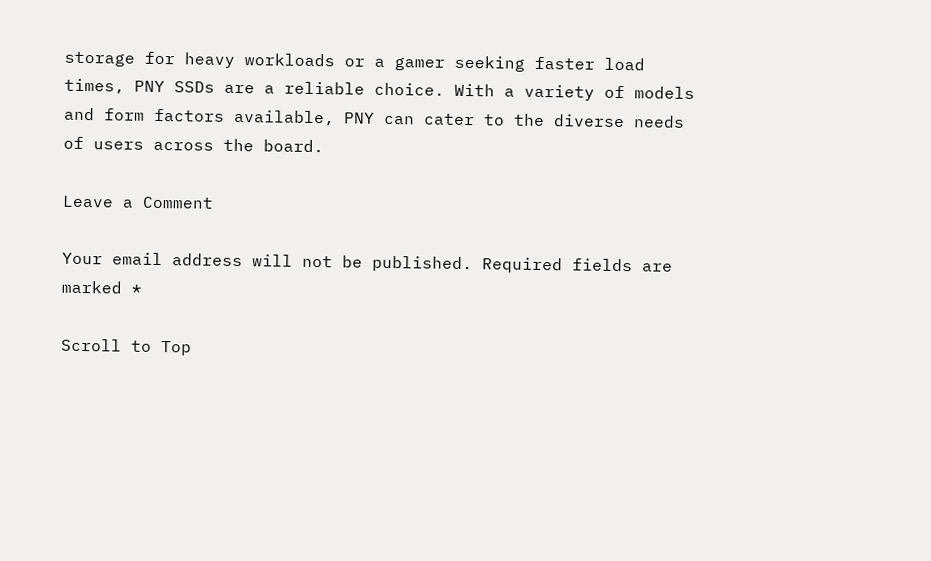storage for heavy workloads or a gamer seeking faster load times, PNY SSDs are a reliable choice. With a variety of models and form factors available, PNY can cater to the diverse needs of users across the board.

Leave a Comment

Your email address will not be published. Required fields are marked *

Scroll to Top